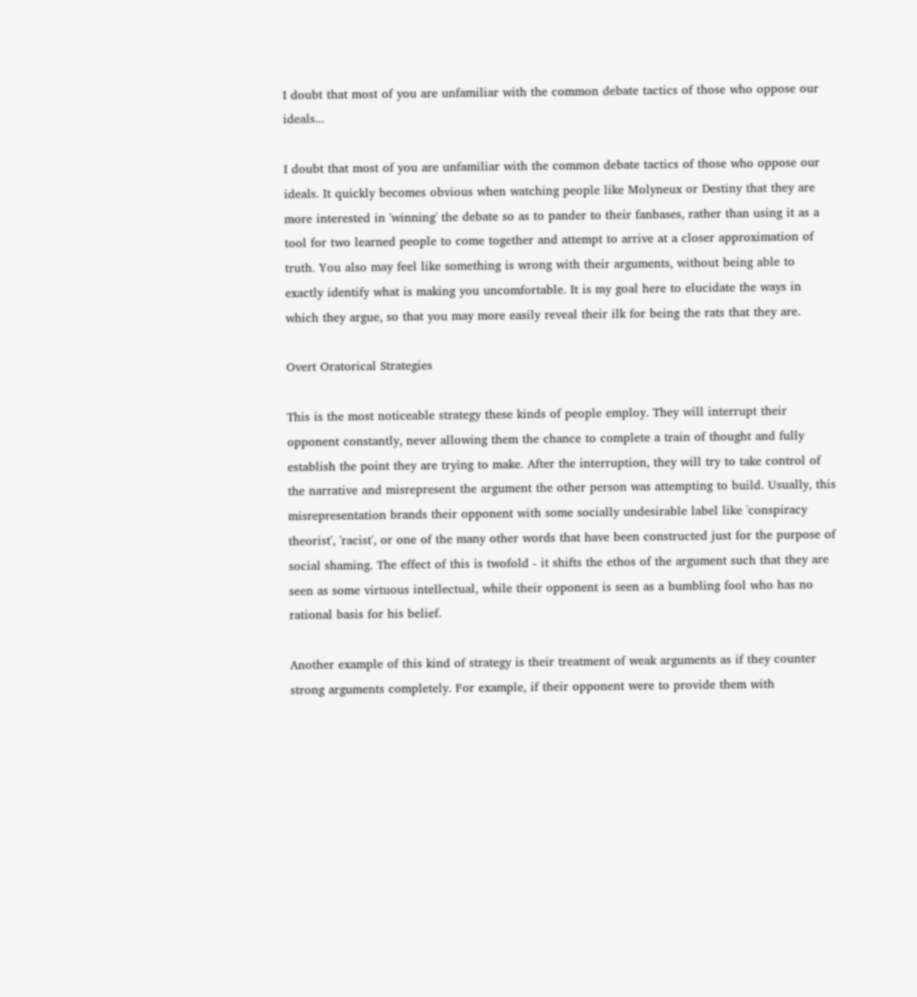I doubt that most of you are unfamiliar with the common debate tactics of those who oppose our ideals...

I doubt that most of you are unfamiliar with the common debate tactics of those who oppose our ideals. It quickly becomes obvious when watching people like Molyneux or Destiny that they are more interested in 'winning' the debate so as to pander to their fanbases, rather than using it as a tool for two learned people to come together and attempt to arrive at a closer approximation of truth. You also may feel like something is wrong with their arguments, without being able to exactly identify what is making you uncomfortable. It is my goal here to elucidate the ways in which they argue, so that you may more easily reveal their ilk for being the rats that they are.

Overt Oratorical Strategies

This is the most noticeable strategy these kinds of people employ. They will interrupt their opponent constantly, never allowing them the chance to complete a train of thought and fully establish the point they are trying to make. After the interruption, they will try to take control of the narrative and misrepresent the argument the other person was attempting to build. Usually, this misrepresentation brands their opponent with some socially undesirable label like 'conspiracy theorist', 'racist', or one of the many other words that have been constructed just for the purpose of social shaming. The effect of this is twofold - it shifts the ethos of the argument such that they are seen as some virtuous intellectual, while their opponent is seen as a bumbling fool who has no rational basis for his belief.

Another example of this kind of strategy is their treatment of weak arguments as if they counter strong arguments completely. For example, if their opponent were to provide them with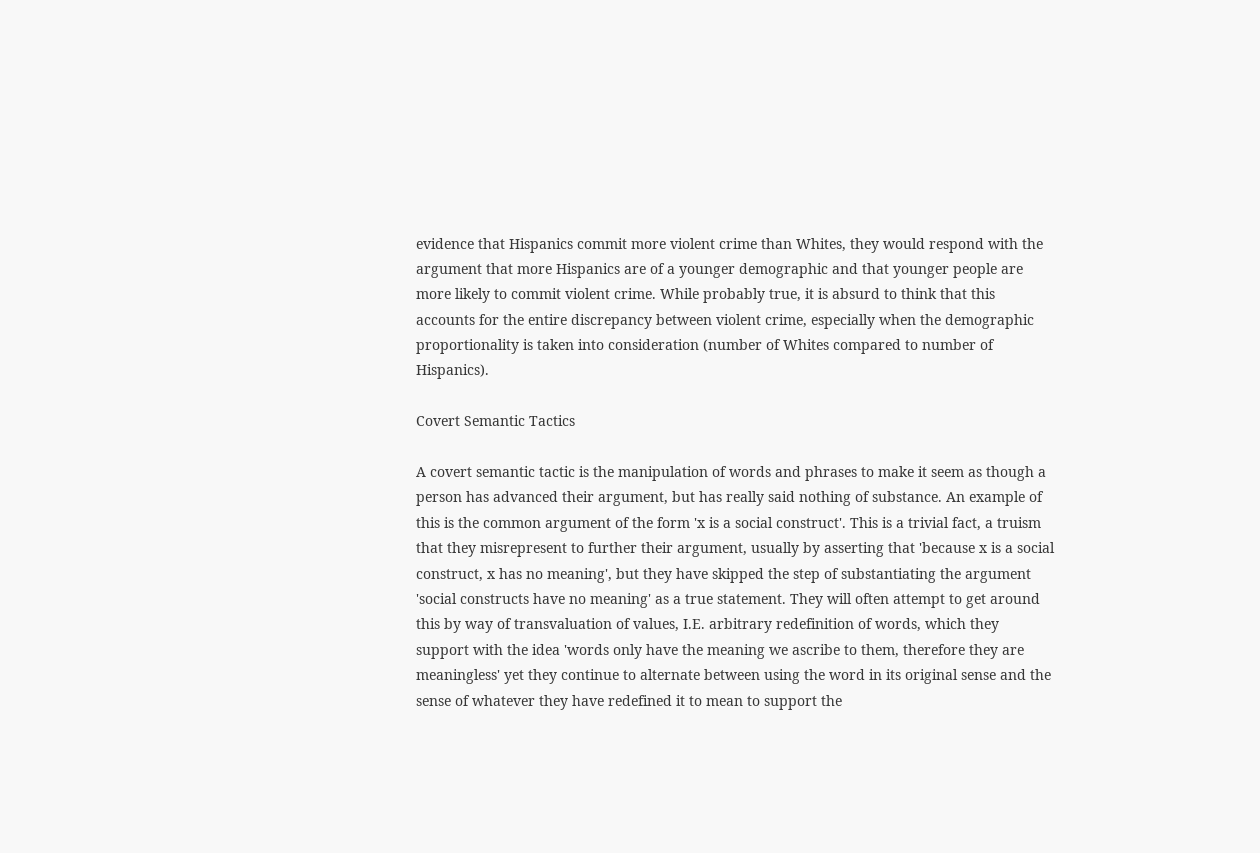evidence that Hispanics commit more violent crime than Whites, they would respond with the argument that more Hispanics are of a younger demographic and that younger people are more likely to commit violent crime. While probably true, it is absurd to think that this accounts for the entire discrepancy between violent crime, especially when the demographic proportionality is taken into consideration (number of Whites compared to number of Hispanics).

Covert Semantic Tactics

A covert semantic tactic is the manipulation of words and phrases to make it seem as though a person has advanced their argument, but has really said nothing of substance. An example of this is the common argument of the form 'x is a social construct'. This is a trivial fact, a truism that they misrepresent to further their argument, usually by asserting that 'because x is a social construct, x has no meaning', but they have skipped the step of substantiating the argument 'social constructs have no meaning' as a true statement. They will often attempt to get around this by way of transvaluation of values, I.E. arbitrary redefinition of words, which they support with the idea 'words only have the meaning we ascribe to them, therefore they are meaningless' yet they continue to alternate between using the word in its original sense and the sense of whatever they have redefined it to mean to support the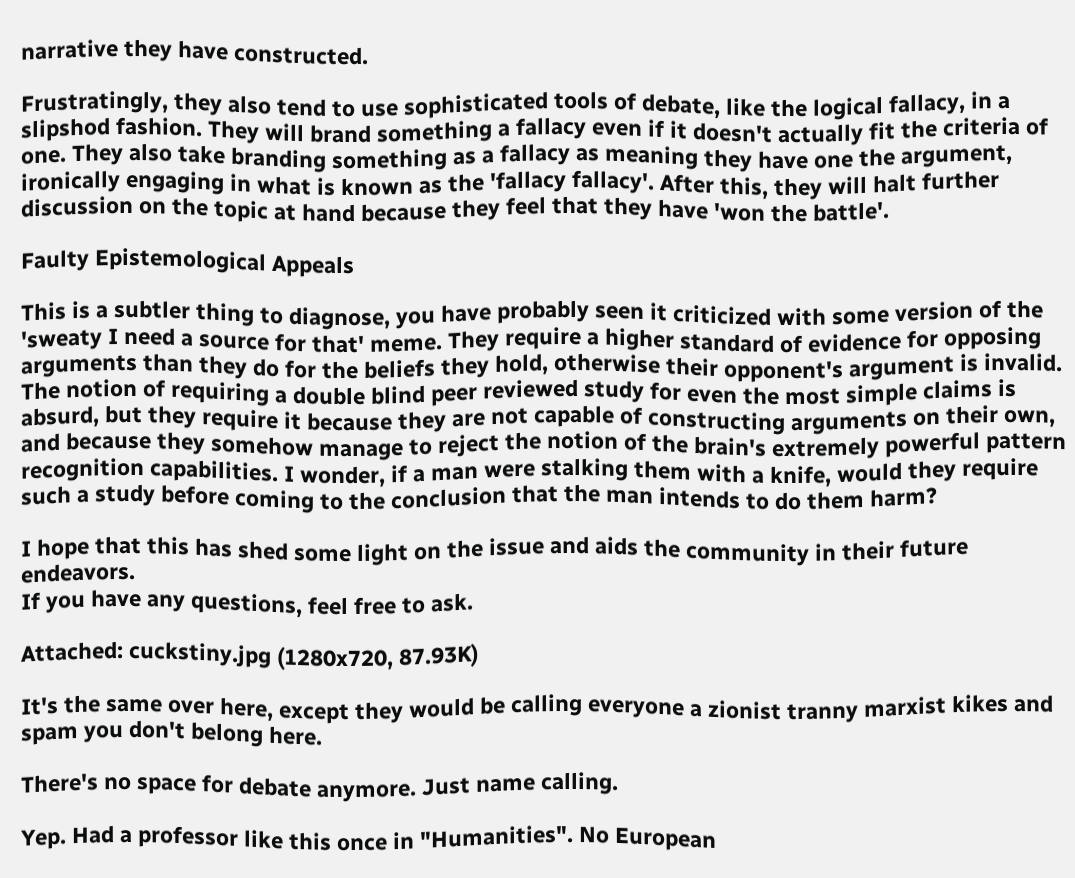narrative they have constructed.

Frustratingly, they also tend to use sophisticated tools of debate, like the logical fallacy, in a slipshod fashion. They will brand something a fallacy even if it doesn't actually fit the criteria of one. They also take branding something as a fallacy as meaning they have one the argument, ironically engaging in what is known as the 'fallacy fallacy'. After this, they will halt further discussion on the topic at hand because they feel that they have 'won the battle'.

Faulty Epistemological Appeals

This is a subtler thing to diagnose, you have probably seen it criticized with some version of the 'sweaty I need a source for that' meme. They require a higher standard of evidence for opposing arguments than they do for the beliefs they hold, otherwise their opponent's argument is invalid. The notion of requiring a double blind peer reviewed study for even the most simple claims is absurd, but they require it because they are not capable of constructing arguments on their own, and because they somehow manage to reject the notion of the brain's extremely powerful pattern recognition capabilities. I wonder, if a man were stalking them with a knife, would they require such a study before coming to the conclusion that the man intends to do them harm?

I hope that this has shed some light on the issue and aids the community in their future endeavors.
If you have any questions, feel free to ask.

Attached: cuckstiny.jpg (1280x720, 87.93K)

It's the same over here, except they would be calling everyone a zionist tranny marxist kikes and spam you don't belong here.

There's no space for debate anymore. Just name calling.

Yep. Had a professor like this once in "Humanities". No European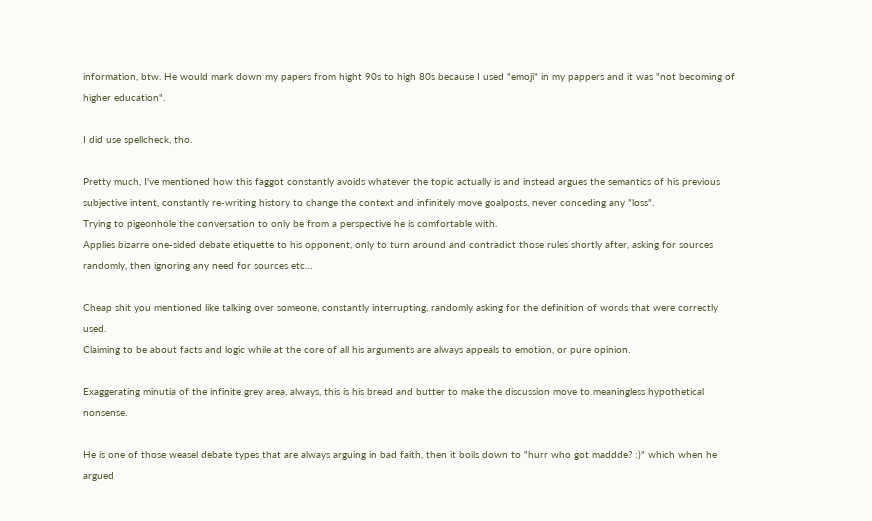information, btw. He would mark down my papers from hight 90s to high 80s because I used "emoji" in my pappers and it was "not becoming of higher education".

I did use spellcheck, tho.

Pretty much, I've mentioned how this faggot constantly avoids whatever the topic actually is and instead argues the semantics of his previous subjective intent, constantly re-writing history to change the context and infinitely move goalposts, never conceding any "loss".
Trying to pigeonhole the conversation to only be from a perspective he is comfortable with.
Applies bizarre one-sided debate etiquette to his opponent, only to turn around and contradict those rules shortly after, asking for sources randomly, then ignoring any need for sources etc…

Cheap shit you mentioned like talking over someone, constantly interrupting, randomly asking for the definition of words that were correctly used.
Claiming to be about facts and logic while at the core of all his arguments are always appeals to emotion, or pure opinion.

Exaggerating minutia of the infinite grey area, always, this is his bread and butter to make the discussion move to meaningless hypothetical nonsense.

He is one of those weasel debate types that are always arguing in bad faith, then it boils down to "hurr who got maddde? :)" which when he argued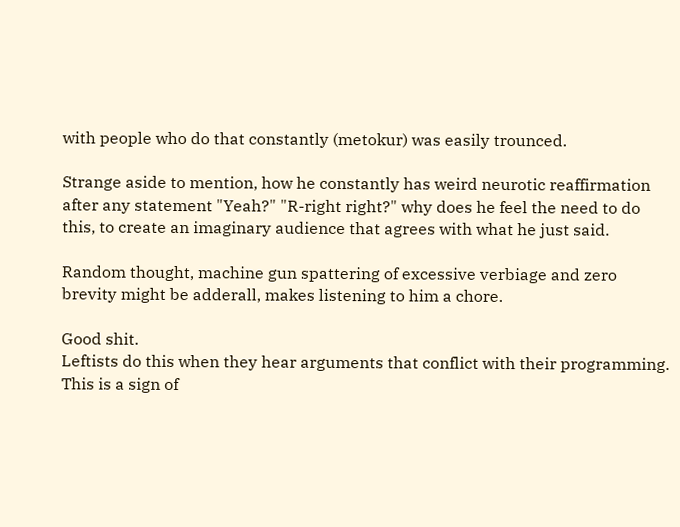with people who do that constantly (metokur) was easily trounced.

Strange aside to mention, how he constantly has weird neurotic reaffirmation after any statement "Yeah?" "R-right right?" why does he feel the need to do this, to create an imaginary audience that agrees with what he just said.

Random thought, machine gun spattering of excessive verbiage and zero brevity might be adderall, makes listening to him a chore.

Good shit.
Leftists do this when they hear arguments that conflict with their programming.
This is a sign of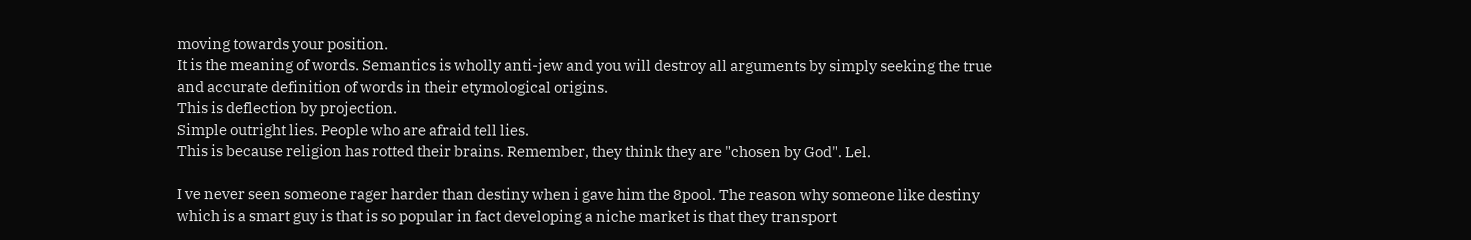moving towards your position.
It is the meaning of words. Semantics is wholly anti-jew and you will destroy all arguments by simply seeking the true and accurate definition of words in their etymological origins.
This is deflection by projection.
Simple outright lies. People who are afraid tell lies.
This is because religion has rotted their brains. Remember, they think they are "chosen by God". Lel.

I ve never seen someone rager harder than destiny when i gave him the 8pool. The reason why someone like destiny which is a smart guy is that is so popular in fact developing a niche market is that they transport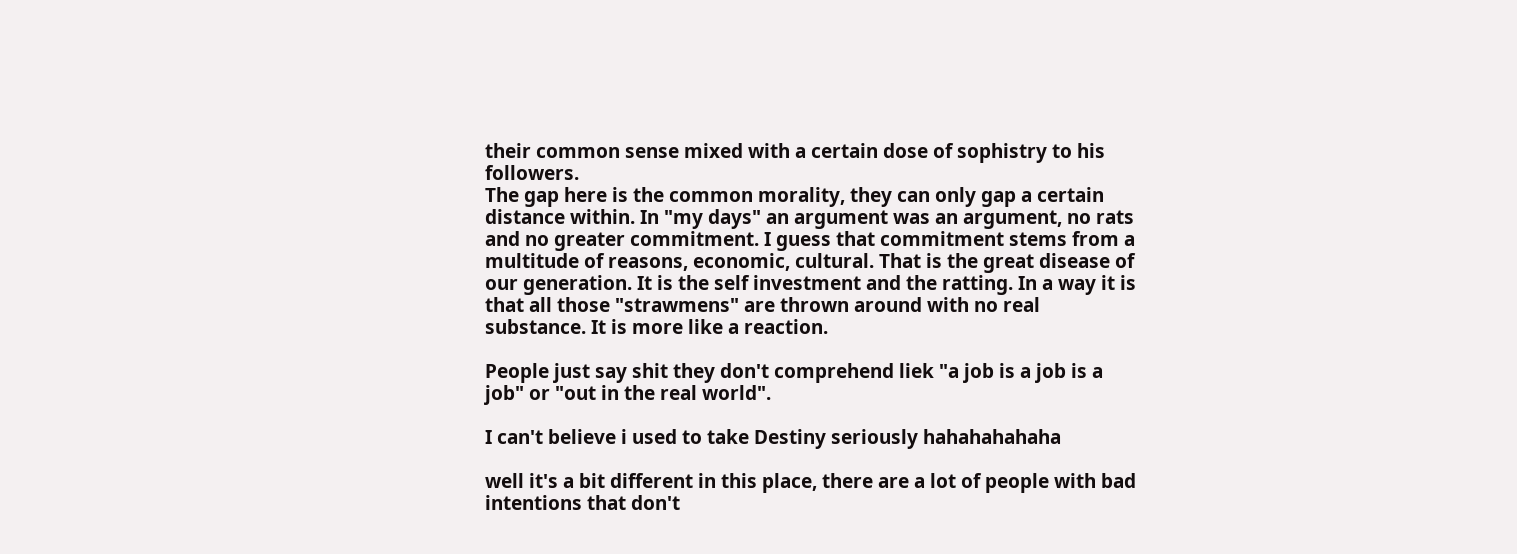their common sense mixed with a certain dose of sophistry to his followers.
The gap here is the common morality, they can only gap a certain distance within. In "my days" an argument was an argument, no rats and no greater commitment. I guess that commitment stems from a multitude of reasons, economic, cultural. That is the great disease of our generation. It is the self investment and the ratting. In a way it is that all those "strawmens" are thrown around with no real substance. It is more like a reaction.

People just say shit they don't comprehend liek "a job is a job is a job" or "out in the real world".

I can't believe i used to take Destiny seriously hahahahahaha

well it's a bit different in this place, there are a lot of people with bad intentions that don't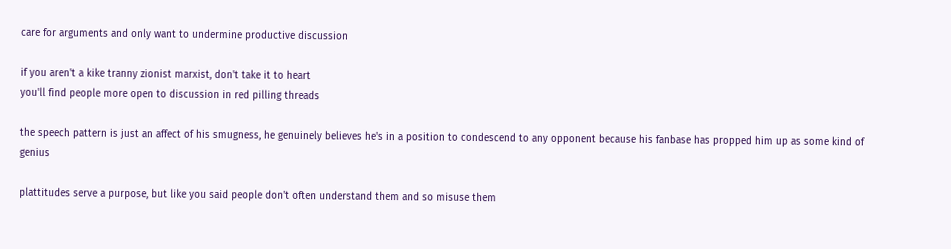care for arguments and only want to undermine productive discussion

if you aren't a kike tranny zionist marxist, don't take it to heart
you'll find people more open to discussion in red pilling threads

the speech pattern is just an affect of his smugness, he genuinely believes he's in a position to condescend to any opponent because his fanbase has propped him up as some kind of genius

plattitudes serve a purpose, but like you said people don't often understand them and so misuse them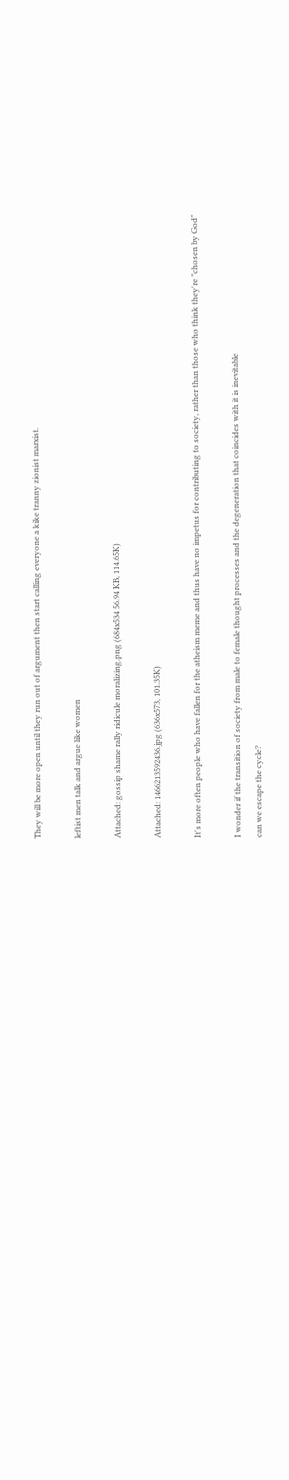They will be more open until they run out of argument then start calling everyone a kike tranny zionist marxist.

leftist men talk and argue like women

Attached: gossip shame rally ridicule moralizing.png (684x534 56.94 KB, 114.65K)

Attached: 1466213592436.jpg (636x573, 101.35K)

It's more often people who have fallen for the atheism meme and thus have no impetus for contributing to society, rather than those who think they're "chosen by God"

I wonder if the transition of society from male to female thought processes and the degeneration that coincides with it is inevitable
can we escape the cycle?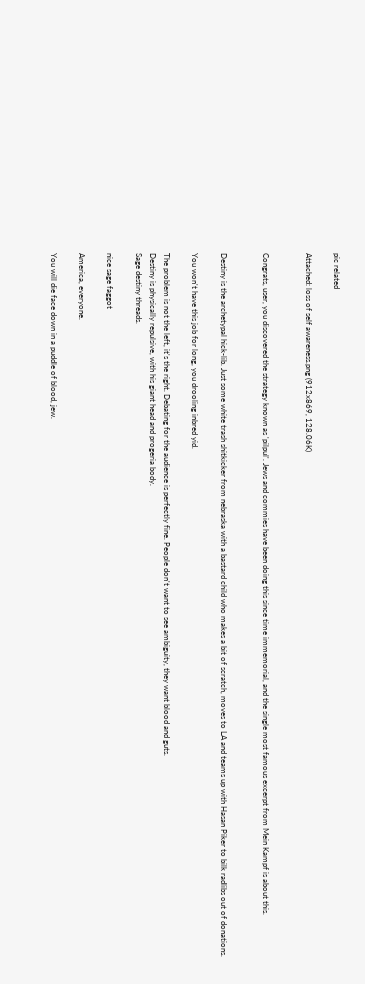pic related

Attached: loss of self awareness.png (912x869, 128.06K)


Congrats, user, you discovered the strategy known as 'pilpul'. Jews and commies have been doing this since time immemorial, and the single most famous excerpt from Mein Kampf is about this.


Destiny is the archetypal hick-lib. Just some white trash shitkicker from nebraska with a bastard child who makes a bit of scratch, moves to LA and teams up with Hasan Piker to bilk radlibs out of donations.

You won't have this job for long, you drooling inbred yid.

The problem is not the left, it's the right. Debating for the audience is perfectly fine. People don't want to see ambiguity, they want blood and guts.
Destiny is physically repulsive, with his giant head and progeria body.
Sage destiny threads.

nice sage faggot

America, everyone.

You will die face down in a puddle of blood, jew.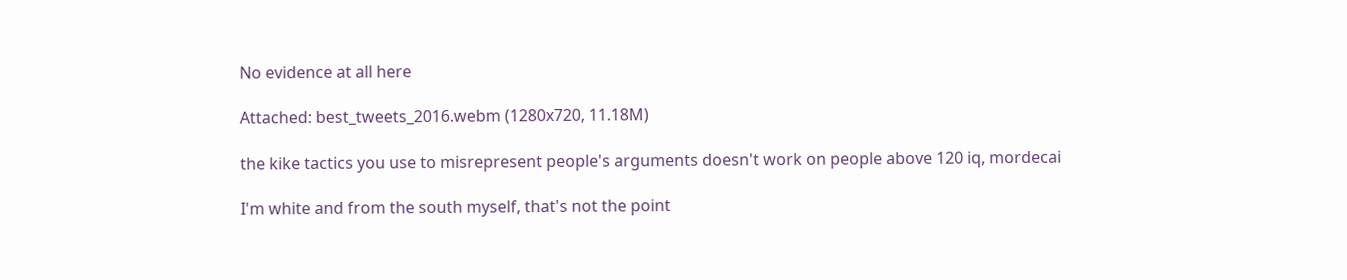No evidence at all here

Attached: best_tweets_2016.webm (1280x720, 11.18M)

the kike tactics you use to misrepresent people's arguments doesn't work on people above 120 iq, mordecai

I'm white and from the south myself, that's not the point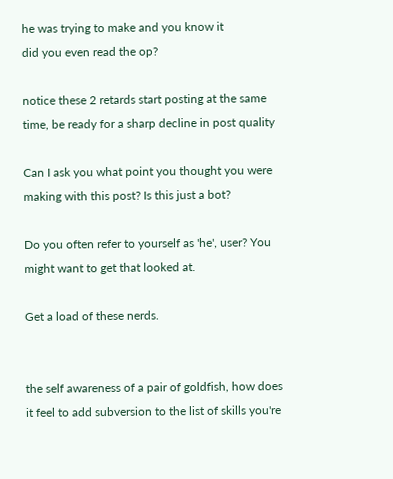he was trying to make and you know it
did you even read the op?

notice these 2 retards start posting at the same time, be ready for a sharp decline in post quality

Can I ask you what point you thought you were making with this post? Is this just a bot?

Do you often refer to yourself as 'he', user? You might want to get that looked at.

Get a load of these nerds.


the self awareness of a pair of goldfish, how does it feel to add subversion to the list of skills you're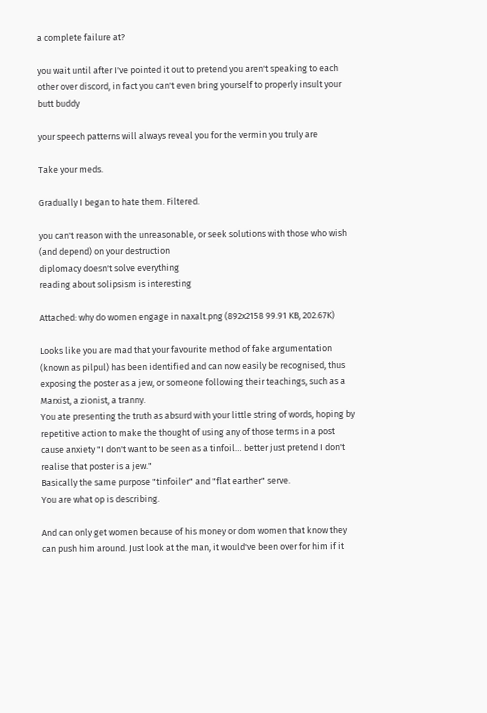a complete failure at?

you wait until after I've pointed it out to pretend you aren't speaking to each other over discord, in fact you can't even bring yourself to properly insult your butt buddy

your speech patterns will always reveal you for the vermin you truly are

Take your meds.

Gradually I began to hate them. Filtered.

you can't reason with the unreasonable, or seek solutions with those who wish (and depend) on your destruction
diplomacy doesn't solve everything
reading about solipsism is interesting

Attached: why do women engage in naxalt.png (892x2158 99.91 KB, 202.67K)

Looks like you are mad that your favourite method of fake argumentation (known as pilpul) has been identified and can now easily be recognised, thus exposing the poster as a jew, or someone following their teachings, such as a Marxist, a zionist, a tranny.
You ate presenting the truth as absurd with your little string of words, hoping by repetitive action to make the thought of using any of those terms in a post cause anxiety "I don't want to be seen as a tinfoil… better just pretend I don't realise that poster is a jew."
Basically the same purpose "tinfoiler" and "flat earther" serve.
You are what op is describing.

And can only get women because of his money or dom women that know they can push him around. Just look at the man, it would've been over for him if it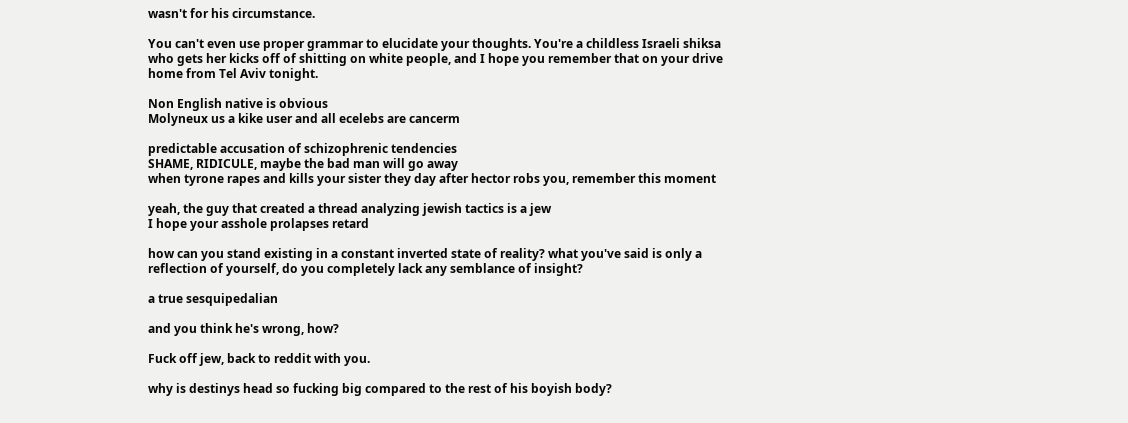wasn't for his circumstance.

You can't even use proper grammar to elucidate your thoughts. You're a childless Israeli shiksa who gets her kicks off of shitting on white people, and I hope you remember that on your drive home from Tel Aviv tonight.

Non English native is obvious
Molyneux us a kike user and all ecelebs are cancerm

predictable accusation of schizophrenic tendencies
SHAME, RIDICULE, maybe the bad man will go away
when tyrone rapes and kills your sister they day after hector robs you, remember this moment

yeah, the guy that created a thread analyzing jewish tactics is a jew
I hope your asshole prolapses retard

how can you stand existing in a constant inverted state of reality? what you've said is only a reflection of yourself, do you completely lack any semblance of insight?

a true sesquipedalian

and you think he's wrong, how?

Fuck off jew, back to reddit with you.

why is destinys head so fucking big compared to the rest of his boyish body?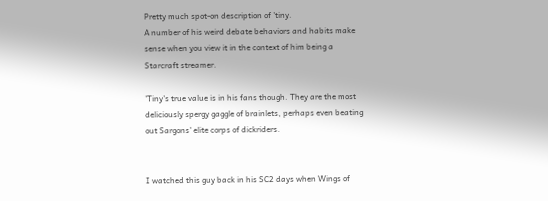Pretty much spot-on description of 'tiny.
A number of his weird debate behaviors and habits make sense when you view it in the context of him being a Starcraft streamer.

'Tiny's true value is in his fans though. They are the most deliciously spergy gaggle of brainlets, perhaps even beating out Sargons' elite corps of dickriders.


I watched this guy back in his SC2 days when Wings of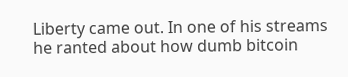Liberty came out. In one of his streams he ranted about how dumb bitcoin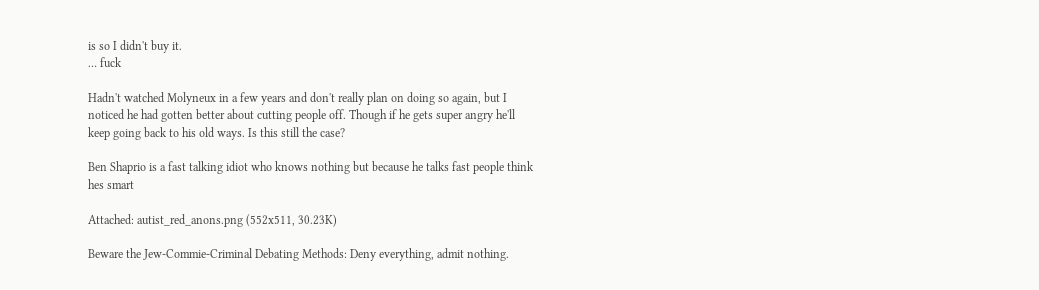is so I didn't buy it.
… fuck

Hadn't watched Molyneux in a few years and don't really plan on doing so again, but I noticed he had gotten better about cutting people off. Though if he gets super angry he'll keep going back to his old ways. Is this still the case?

Ben Shaprio is a fast talking idiot who knows nothing but because he talks fast people think hes smart

Attached: autist_red_anons.png (552x511, 30.23K)

Beware the Jew-Commie-Criminal Debating Methods: Deny everything, admit nothing.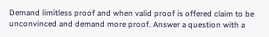Demand limitless proof and when valid proof is offered claim to be unconvinced and demand more proof. Answer a question with a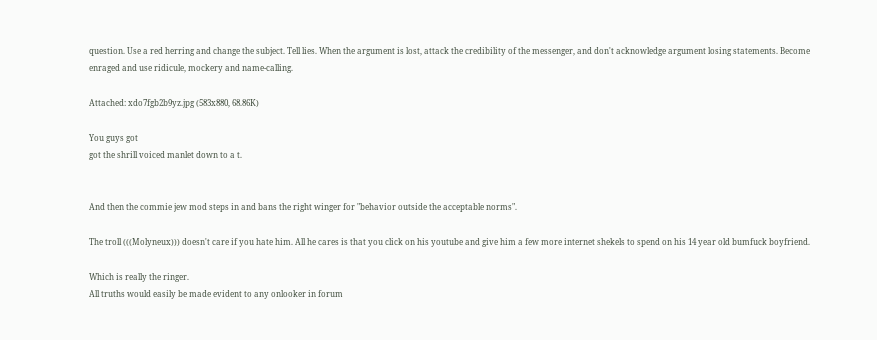question. Use a red herring and change the subject. Tell lies. When the argument is lost, attack the credibility of the messenger, and don't acknowledge argument losing statements. Become enraged and use ridicule, mockery and name-calling.

Attached: xdo7fgb2b9yz.jpg (583x880, 68.86K)

You guys got
got the shrill voiced manlet down to a t.


And then the commie jew mod steps in and bans the right winger for "behavior outside the acceptable norms".

The troll (((Molyneux))) doesn't care if you hate him. All he cares is that you click on his youtube and give him a few more internet shekels to spend on his 14 year old bumfuck boyfriend.

Which is really the ringer.
All truths would easily be made evident to any onlooker in forum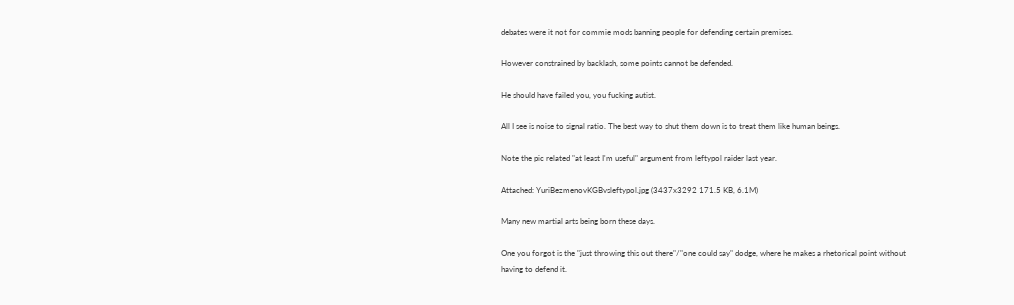debates were it not for commie mods banning people for defending certain premises.

However constrained by backlash, some points cannot be defended.

He should have failed you, you fucking autist.

All I see is noise to signal ratio. The best way to shut them down is to treat them like human beings.

Note the pic related "at least I'm useful" argument from leftypol raider last year.

Attached: YuriBezmenovKGBvsleftypol.jpg (3437x3292 171.5 KB, 6.1M)

Many new martial arts being born these days.

One you forgot is the "just throwing this out there"/"one could say" dodge, where he makes a rhetorical point without having to defend it.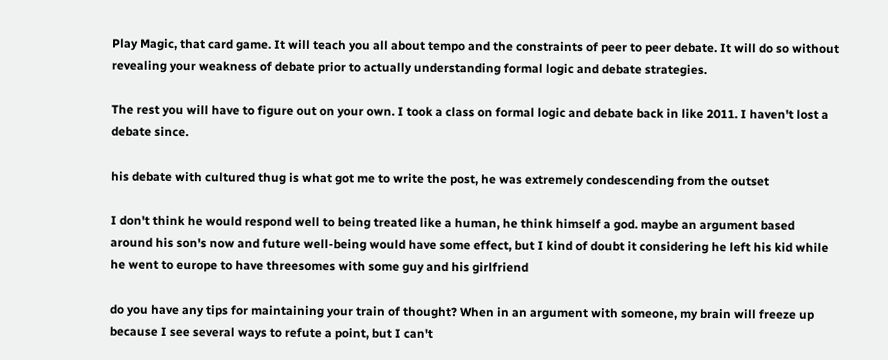Play Magic, that card game. It will teach you all about tempo and the constraints of peer to peer debate. It will do so without revealing your weakness of debate prior to actually understanding formal logic and debate strategies.

The rest you will have to figure out on your own. I took a class on formal logic and debate back in like 2011. I haven't lost a debate since.

his debate with cultured thug is what got me to write the post, he was extremely condescending from the outset

I don't think he would respond well to being treated like a human, he think himself a god. maybe an argument based around his son's now and future well-being would have some effect, but I kind of doubt it considering he left his kid while he went to europe to have threesomes with some guy and his girlfriend

do you have any tips for maintaining your train of thought? When in an argument with someone, my brain will freeze up because I see several ways to refute a point, but I can't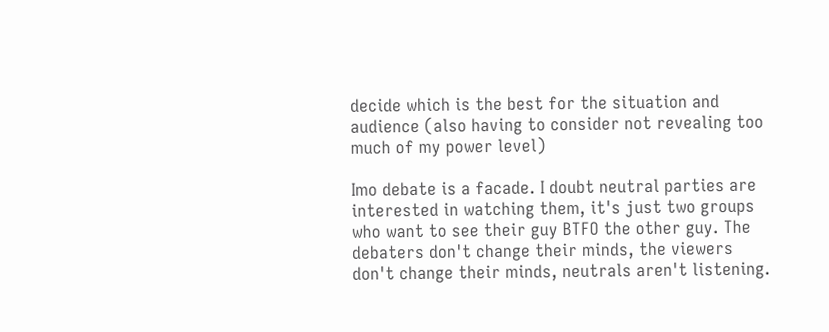decide which is the best for the situation and audience (also having to consider not revealing too much of my power level)

Imo debate is a facade. I doubt neutral parties are interested in watching them, it's just two groups who want to see their guy BTFO the other guy. The debaters don't change their minds, the viewers don't change their minds, neutrals aren't listening.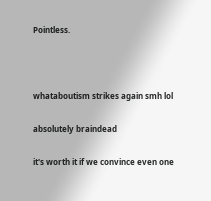Pointless.



whataboutism strikes again smh lol

absolutely braindead

it's worth it if we convince even one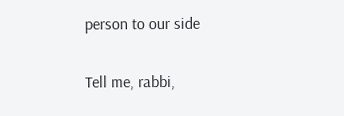person to our side

Tell me, rabbi,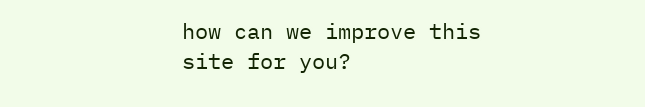how can we improve this site for you?